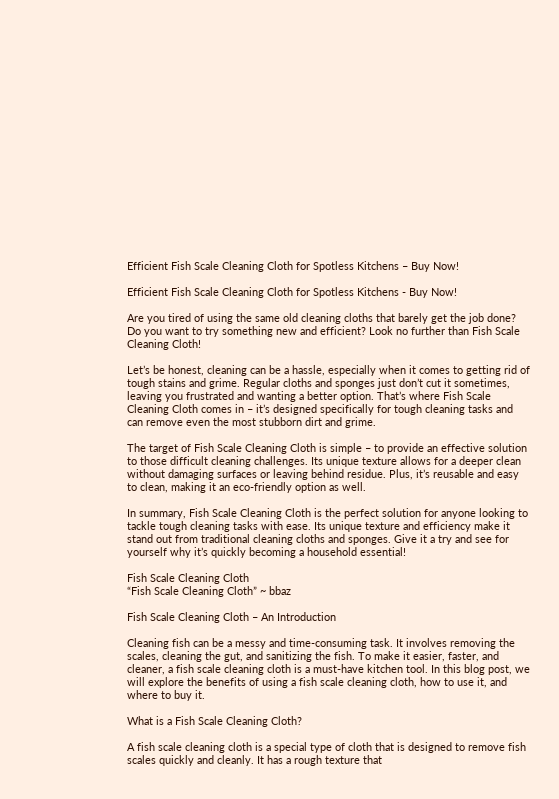Efficient Fish Scale Cleaning Cloth for Spotless Kitchens – Buy Now!

Efficient Fish Scale Cleaning Cloth for Spotless Kitchens - Buy Now!

Are you tired of using the same old cleaning cloths that barely get the job done? Do you want to try something new and efficient? Look no further than Fish Scale Cleaning Cloth!

Let’s be honest, cleaning can be a hassle, especially when it comes to getting rid of tough stains and grime. Regular cloths and sponges just don’t cut it sometimes, leaving you frustrated and wanting a better option. That’s where Fish Scale Cleaning Cloth comes in – it’s designed specifically for tough cleaning tasks and can remove even the most stubborn dirt and grime.

The target of Fish Scale Cleaning Cloth is simple – to provide an effective solution to those difficult cleaning challenges. Its unique texture allows for a deeper clean without damaging surfaces or leaving behind residue. Plus, it’s reusable and easy to clean, making it an eco-friendly option as well.

In summary, Fish Scale Cleaning Cloth is the perfect solution for anyone looking to tackle tough cleaning tasks with ease. Its unique texture and efficiency make it stand out from traditional cleaning cloths and sponges. Give it a try and see for yourself why it’s quickly becoming a household essential!

Fish Scale Cleaning Cloth
“Fish Scale Cleaning Cloth” ~ bbaz

Fish Scale Cleaning Cloth – An Introduction

Cleaning fish can be a messy and time-consuming task. It involves removing the scales, cleaning the gut, and sanitizing the fish. To make it easier, faster, and cleaner, a fish scale cleaning cloth is a must-have kitchen tool. In this blog post, we will explore the benefits of using a fish scale cleaning cloth, how to use it, and where to buy it.

What is a Fish Scale Cleaning Cloth?

A fish scale cleaning cloth is a special type of cloth that is designed to remove fish scales quickly and cleanly. It has a rough texture that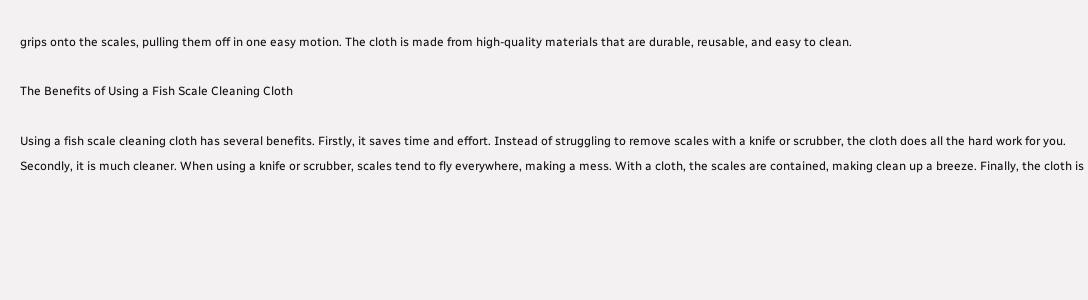grips onto the scales, pulling them off in one easy motion. The cloth is made from high-quality materials that are durable, reusable, and easy to clean.

The Benefits of Using a Fish Scale Cleaning Cloth

Using a fish scale cleaning cloth has several benefits. Firstly, it saves time and effort. Instead of struggling to remove scales with a knife or scrubber, the cloth does all the hard work for you. Secondly, it is much cleaner. When using a knife or scrubber, scales tend to fly everywhere, making a mess. With a cloth, the scales are contained, making clean up a breeze. Finally, the cloth is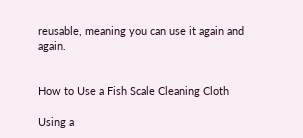reusable, meaning you can use it again and again.


How to Use a Fish Scale Cleaning Cloth

Using a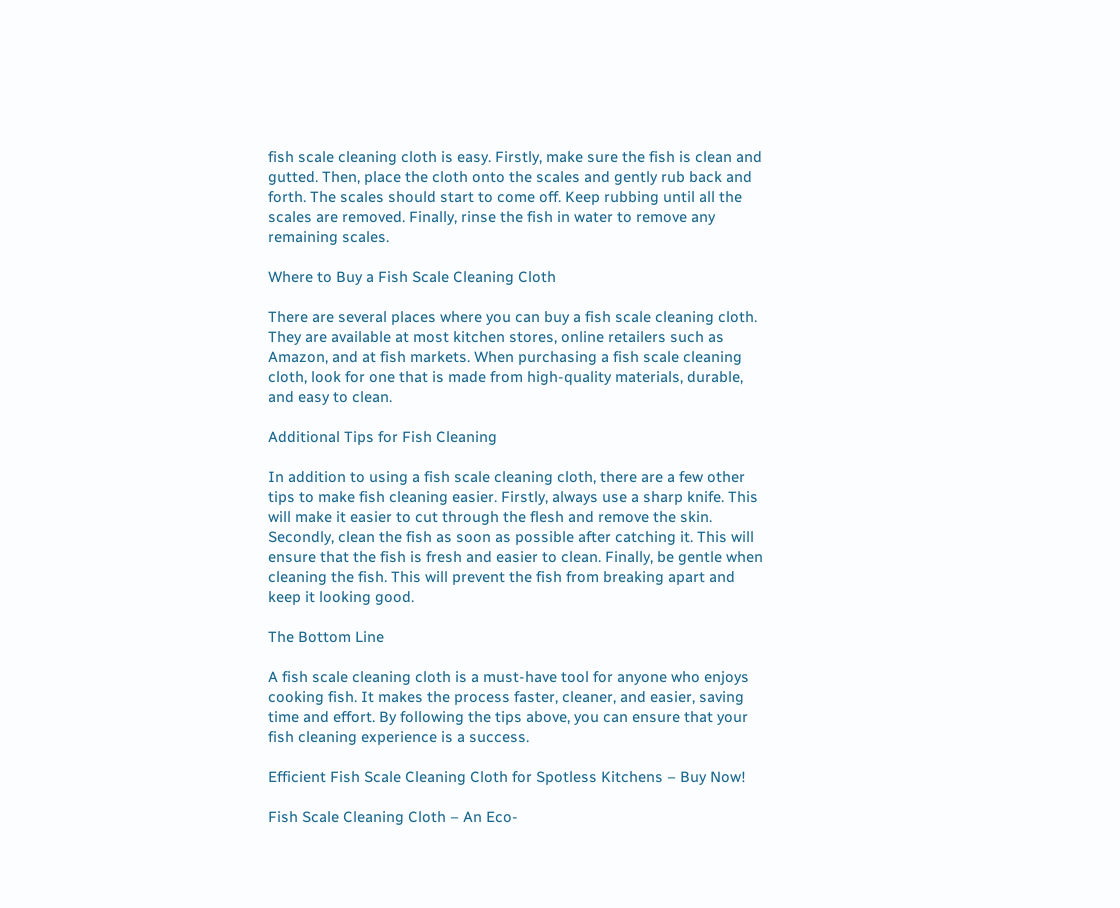fish scale cleaning cloth is easy. Firstly, make sure the fish is clean and gutted. Then, place the cloth onto the scales and gently rub back and forth. The scales should start to come off. Keep rubbing until all the scales are removed. Finally, rinse the fish in water to remove any remaining scales.

Where to Buy a Fish Scale Cleaning Cloth

There are several places where you can buy a fish scale cleaning cloth. They are available at most kitchen stores, online retailers such as Amazon, and at fish markets. When purchasing a fish scale cleaning cloth, look for one that is made from high-quality materials, durable, and easy to clean.

Additional Tips for Fish Cleaning

In addition to using a fish scale cleaning cloth, there are a few other tips to make fish cleaning easier. Firstly, always use a sharp knife. This will make it easier to cut through the flesh and remove the skin. Secondly, clean the fish as soon as possible after catching it. This will ensure that the fish is fresh and easier to clean. Finally, be gentle when cleaning the fish. This will prevent the fish from breaking apart and keep it looking good.

The Bottom Line

A fish scale cleaning cloth is a must-have tool for anyone who enjoys cooking fish. It makes the process faster, cleaner, and easier, saving time and effort. By following the tips above, you can ensure that your fish cleaning experience is a success.

Efficient Fish Scale Cleaning Cloth for Spotless Kitchens – Buy Now!

Fish Scale Cleaning Cloth – An Eco-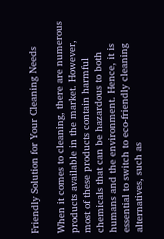Friendly Solution for Your Cleaning Needs

When it comes to cleaning, there are numerous products available in the market. However, most of these products contain harmful chemicals that can be hazardous to both humans and the environment. Hence, it is essential to switch to eco-friendly cleaning alternatives, such as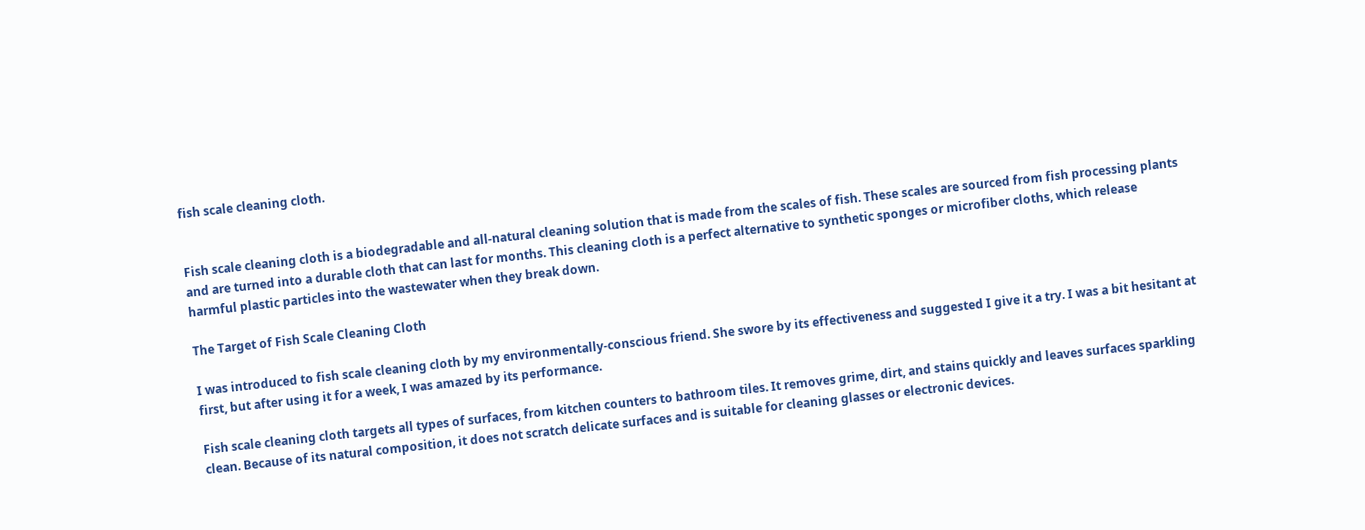fish scale cleaning cloth.


Fish scale cleaning cloth is a biodegradable and all-natural cleaning solution that is made from the scales of fish. These scales are sourced from fish processing plants and are turned into a durable cloth that can last for months. This cleaning cloth is a perfect alternative to synthetic sponges or microfiber cloths, which release harmful plastic particles into the wastewater when they break down.

The Target of Fish Scale Cleaning Cloth

I was introduced to fish scale cleaning cloth by my environmentally-conscious friend. She swore by its effectiveness and suggested I give it a try. I was a bit hesitant at first, but after using it for a week, I was amazed by its performance.

Fish scale cleaning cloth targets all types of surfaces, from kitchen counters to bathroom tiles. It removes grime, dirt, and stains quickly and leaves surfaces sparkling clean. Because of its natural composition, it does not scratch delicate surfaces and is suitable for cleaning glasses or electronic devices.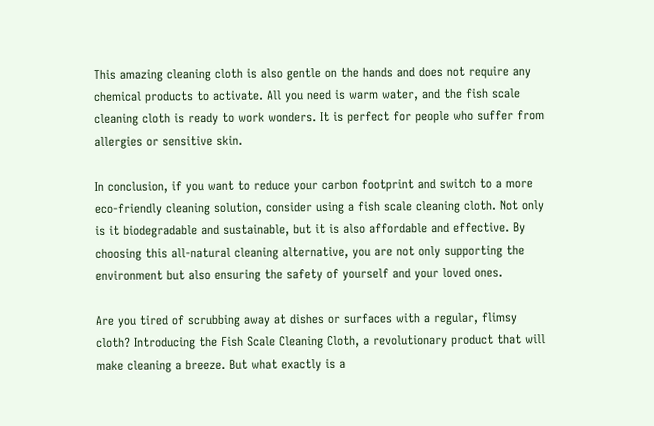This amazing cleaning cloth is also gentle on the hands and does not require any chemical products to activate. All you need is warm water, and the fish scale cleaning cloth is ready to work wonders. It is perfect for people who suffer from allergies or sensitive skin.

In conclusion, if you want to reduce your carbon footprint and switch to a more eco-friendly cleaning solution, consider using a fish scale cleaning cloth. Not only is it biodegradable and sustainable, but it is also affordable and effective. By choosing this all-natural cleaning alternative, you are not only supporting the environment but also ensuring the safety of yourself and your loved ones.

Are you tired of scrubbing away at dishes or surfaces with a regular, flimsy cloth? Introducing the Fish Scale Cleaning Cloth, a revolutionary product that will make cleaning a breeze. But what exactly is a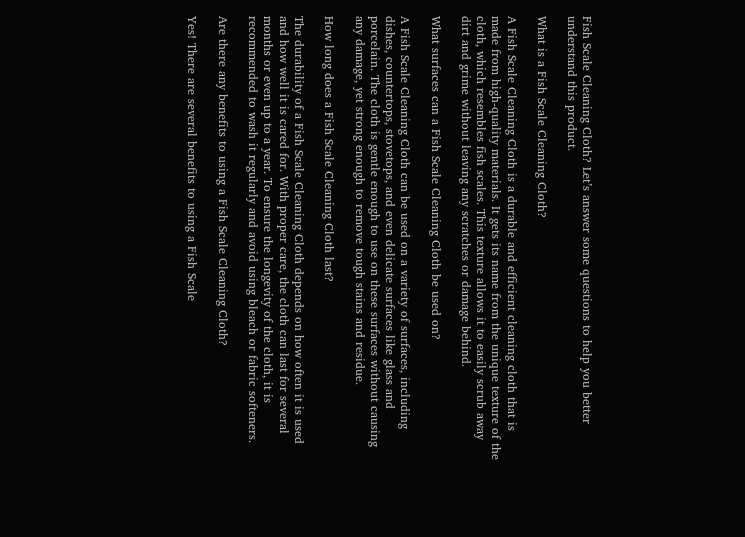Fish Scale Cleaning Cloth? Let’s answer some questions to help you better understand this product.

What is a Fish Scale Cleaning Cloth?

A Fish Scale Cleaning Cloth is a durable and efficient cleaning cloth that is made from high-quality materials. It gets its name from the unique texture of the cloth, which resembles fish scales. This texture allows it to easily scrub away dirt and grime without leaving any scratches or damage behind.

What surfaces can a Fish Scale Cleaning Cloth be used on?

A Fish Scale Cleaning Cloth can be used on a variety of surfaces, including dishes, countertops, stovetops, and even delicate surfaces like glass and porcelain. The cloth is gentle enough to use on these surfaces without causing any damage, yet strong enough to remove tough stains and residue.

How long does a Fish Scale Cleaning Cloth last?

The durability of a Fish Scale Cleaning Cloth depends on how often it is used and how well it is cared for. With proper care, the cloth can last for several months or even up to a year. To ensure the longevity of the cloth, it is recommended to wash it regularly and avoid using bleach or fabric softeners.

Are there any benefits to using a Fish Scale Cleaning Cloth?

Yes! There are several benefits to using a Fish Scale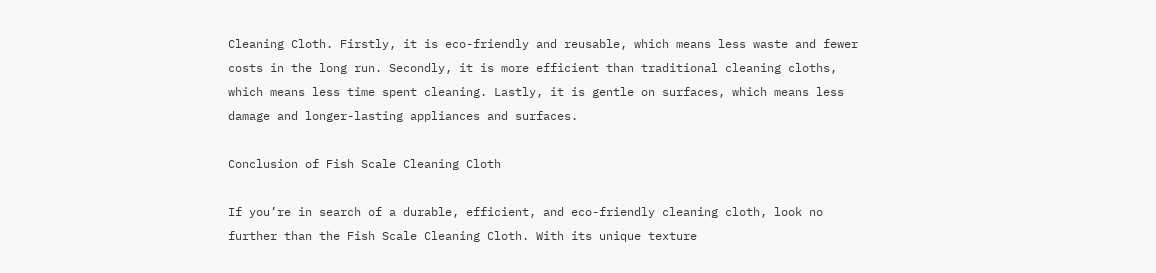Cleaning Cloth. Firstly, it is eco-friendly and reusable, which means less waste and fewer costs in the long run. Secondly, it is more efficient than traditional cleaning cloths, which means less time spent cleaning. Lastly, it is gentle on surfaces, which means less damage and longer-lasting appliances and surfaces.

Conclusion of Fish Scale Cleaning Cloth

If you’re in search of a durable, efficient, and eco-friendly cleaning cloth, look no further than the Fish Scale Cleaning Cloth. With its unique texture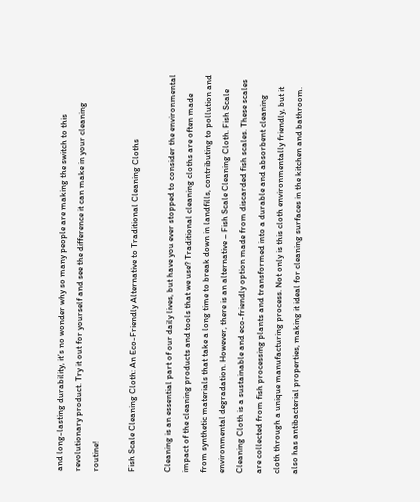and long-lasting durability, it’s no wonder why so many people are making the switch to this revolutionary product. Try it out for yourself and see the difference it can make in your cleaning routine!

Fish Scale Cleaning Cloth: An Eco-Friendly Alternative to Traditional Cleaning Cloths

Cleaning is an essential part of our daily lives, but have you ever stopped to consider the environmental impact of the cleaning products and tools that we use? Traditional cleaning cloths are often made from synthetic materials that take a long time to break down in landfills, contributing to pollution and environmental degradation. However, there is an alternative – Fish Scale Cleaning Cloth. Fish Scale Cleaning Cloth is a sustainable and eco-friendly option made from discarded fish scales. These scales are collected from fish processing plants and transformed into a durable and absorbent cleaning cloth through a unique manufacturing process. Not only is this cloth environmentally friendly, but it also has antibacterial properties, making it ideal for cleaning surfaces in the kitchen and bathroom.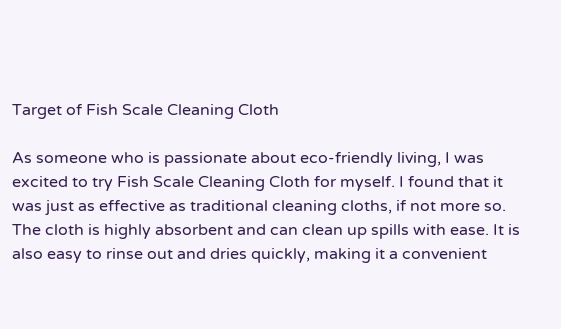Target of Fish Scale Cleaning Cloth

As someone who is passionate about eco-friendly living, I was excited to try Fish Scale Cleaning Cloth for myself. I found that it was just as effective as traditional cleaning cloths, if not more so. The cloth is highly absorbent and can clean up spills with ease. It is also easy to rinse out and dries quickly, making it a convenient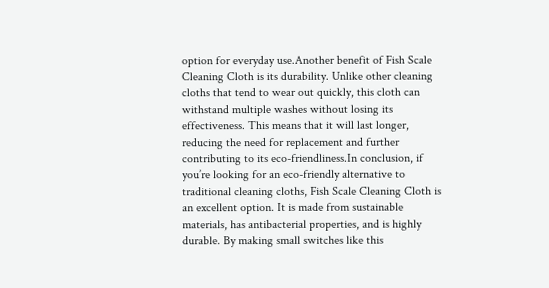option for everyday use.Another benefit of Fish Scale Cleaning Cloth is its durability. Unlike other cleaning cloths that tend to wear out quickly, this cloth can withstand multiple washes without losing its effectiveness. This means that it will last longer, reducing the need for replacement and further contributing to its eco-friendliness.In conclusion, if you’re looking for an eco-friendly alternative to traditional cleaning cloths, Fish Scale Cleaning Cloth is an excellent option. It is made from sustainable materials, has antibacterial properties, and is highly durable. By making small switches like this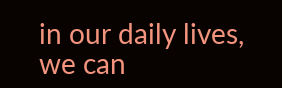in our daily lives, we can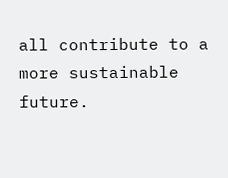all contribute to a more sustainable future.